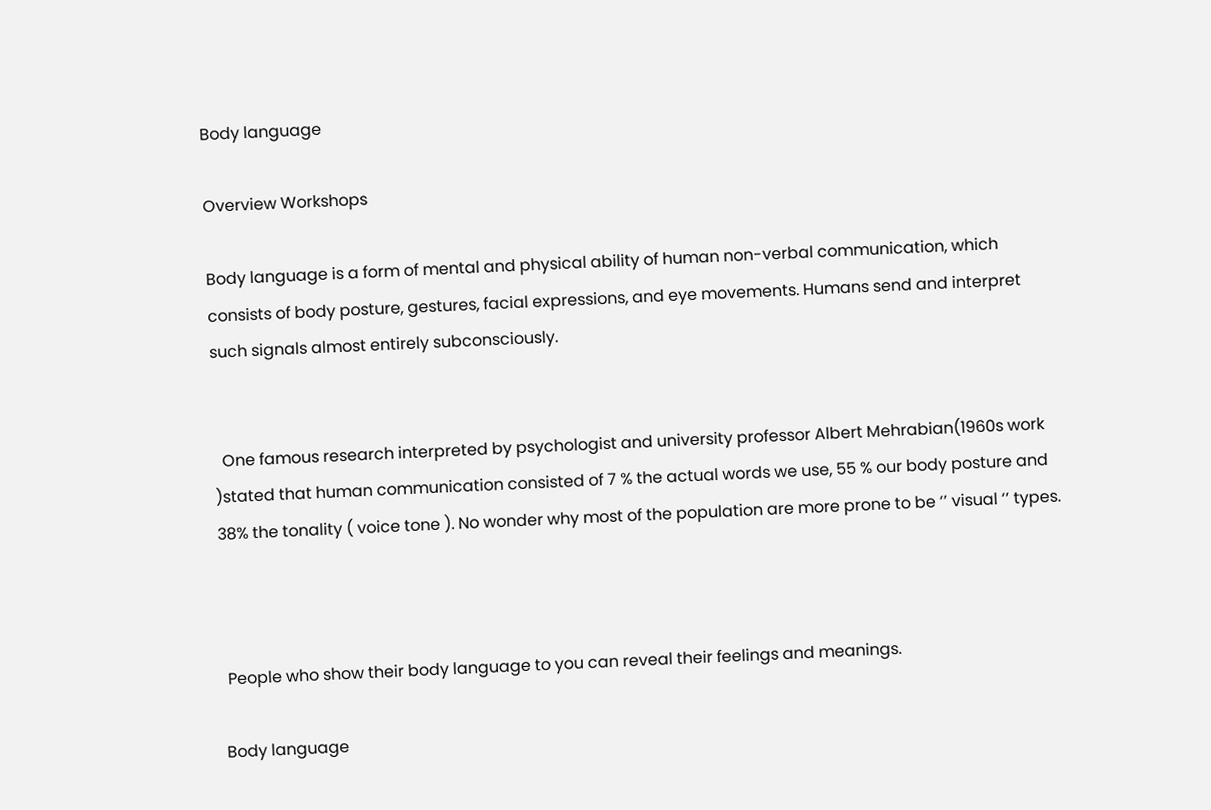Body language

Overview Workshops

Body language is a form of mental and physical ability of human non-verbal communication, which consists of body posture, gestures, facial expressions, and eye movements. Humans send and interpret such signals almost entirely subconsciously.


  One famous research interpreted by psychologist and university professor Albert Mehrabian(1960s work )stated that human communication consisted of 7 % the actual words we use, 55 % our body posture and 38% the tonality ( voice tone ). No wonder why most of the population are more prone to be ‘’ visual ‘’ types.



 People who show their body language to you can reveal their feelings and meanings.

Body language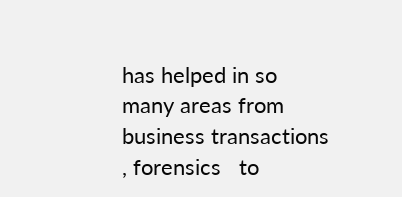has helped in so many areas from business transactions , forensics   to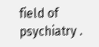field of psychiatry .